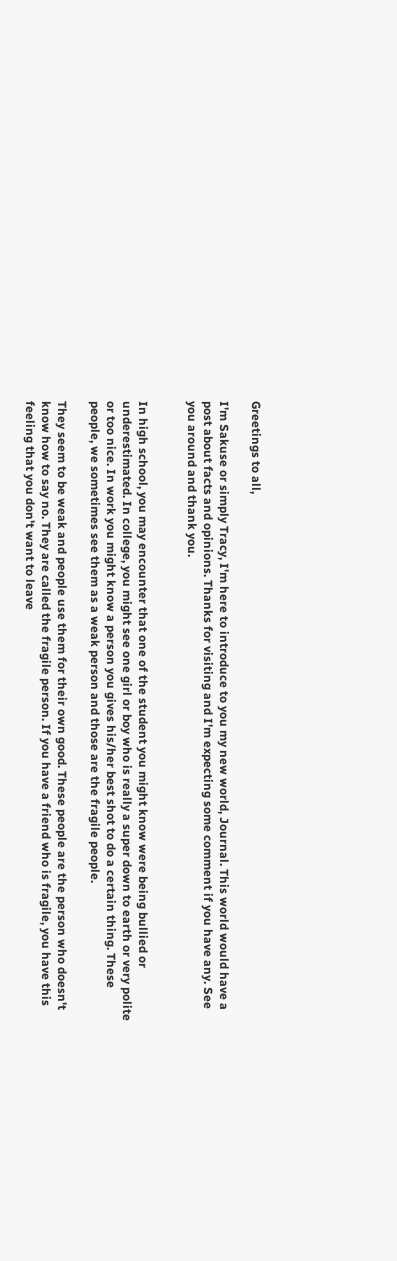Greetings to all,

I'm Sakuse or simply Tracy, I'm here to introduce to you my new world, Journal. This world would have a post about facts and opinions. Thanks for visiting and I'm expecting some comment if you have any. See you around and thank you.


In high school, you may encounter that one of the student you might know were being bullied or underestimated. In college, you might see one girl or boy who is really a super down to earth or very polite or too nice. In work you might know a person you gives his/her best shot to do a certain thing. These people, we sometimes see them as a weak person and those are the fragile people.

They seem to be weak and people use them for their own good. These people are the person who doesn't know how to say no. They are called the fragile person. If you have a friend who is fragile, you have this feeling that you don't want to leave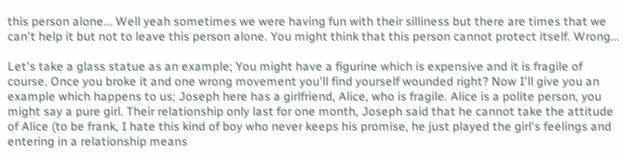this person alone... Well yeah sometimes we were having fun with their silliness but there are times that we can't help it but not to leave this person alone. You might think that this person cannot protect itself. Wrong...

Let's take a glass statue as an example; You might have a figurine which is expensive and it is fragile of course. Once you broke it and one wrong movement you'll find yourself wounded right? Now I'll give you an example which happens to us; Joseph here has a girlfriend, Alice, who is fragile. Alice is a polite person, you might say a pure girl. Their relationship only last for one month, Joseph said that he cannot take the attitude of Alice (to be frank, I hate this kind of boy who never keeps his promise, he just played the girl's feelings and entering in a relationship means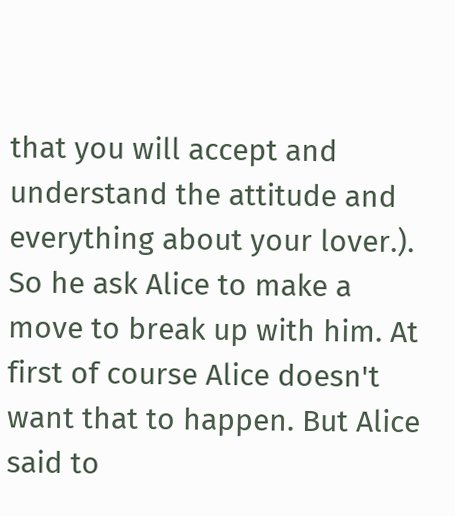that you will accept and understand the attitude and everything about your lover.). So he ask Alice to make a move to break up with him. At first of course Alice doesn't want that to happen. But Alice said to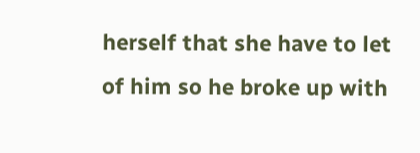herself that she have to let of him so he broke up with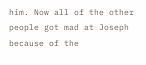him. Now all of the other people got mad at Joseph because of the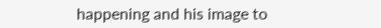happening and his image to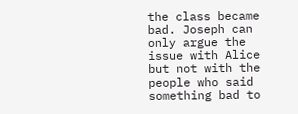the class became bad. Joseph can only argue the issue with Alice but not with the people who said something bad to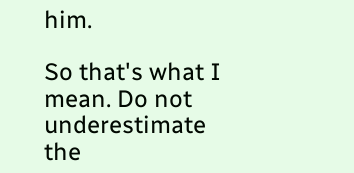him.

So that's what I mean. Do not underestimate the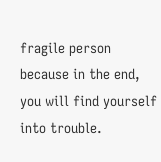fragile person because in the end, you will find yourself into trouble.